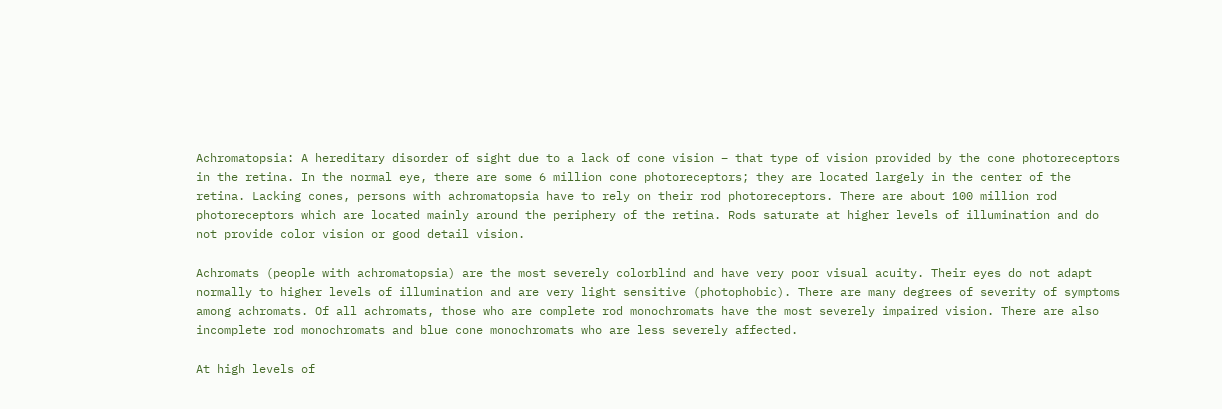Achromatopsia: A hereditary disorder of sight due to a lack of cone vision – that type of vision provided by the cone photoreceptors in the retina. In the normal eye, there are some 6 million cone photoreceptors; they are located largely in the center of the retina. Lacking cones, persons with achromatopsia have to rely on their rod photoreceptors. There are about 100 million rod photoreceptors which are located mainly around the periphery of the retina. Rods saturate at higher levels of illumination and do not provide color vision or good detail vision.

Achromats (people with achromatopsia) are the most severely colorblind and have very poor visual acuity. Their eyes do not adapt normally to higher levels of illumination and are very light sensitive (photophobic). There are many degrees of severity of symptoms among achromats. Of all achromats, those who are complete rod monochromats have the most severely impaired vision. There are also incomplete rod monochromats and blue cone monochromats who are less severely affected.

At high levels of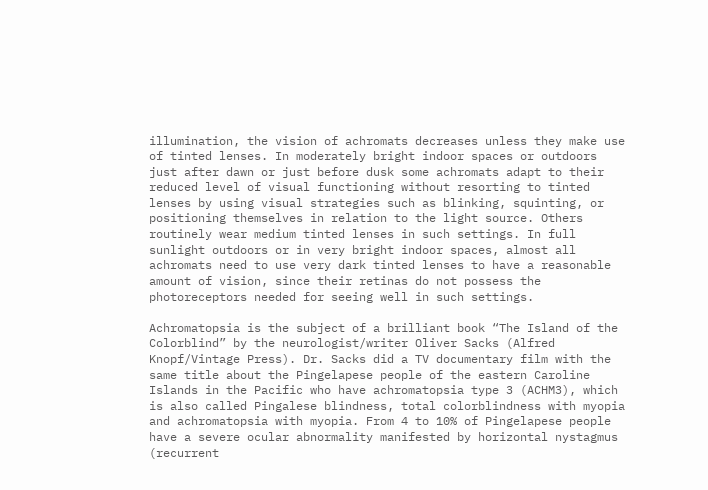illumination, the vision of achromats decreases unless they make use of tinted lenses. In moderately bright indoor spaces or outdoors just after dawn or just before dusk some achromats adapt to their reduced level of visual functioning without resorting to tinted lenses by using visual strategies such as blinking, squinting, or positioning themselves in relation to the light source. Others routinely wear medium tinted lenses in such settings. In full sunlight outdoors or in very bright indoor spaces, almost all achromats need to use very dark tinted lenses to have a reasonable amount of vision, since their retinas do not possess the photoreceptors needed for seeing well in such settings.

Achromatopsia is the subject of a brilliant book “The Island of the Colorblind” by the neurologist/writer Oliver Sacks (Alfred Knopf/Vintage Press). Dr. Sacks did a TV documentary film with the same title about the Pingelapese people of the eastern Caroline Islands in the Pacific who have achromatopsia type 3 (ACHM3), which is also called Pingalese blindness, total colorblindness with myopia and achromatopsia with myopia. From 4 to 10% of Pingelapese people have a severe ocular abnormality manifested by horizontal nystagmus (recurrent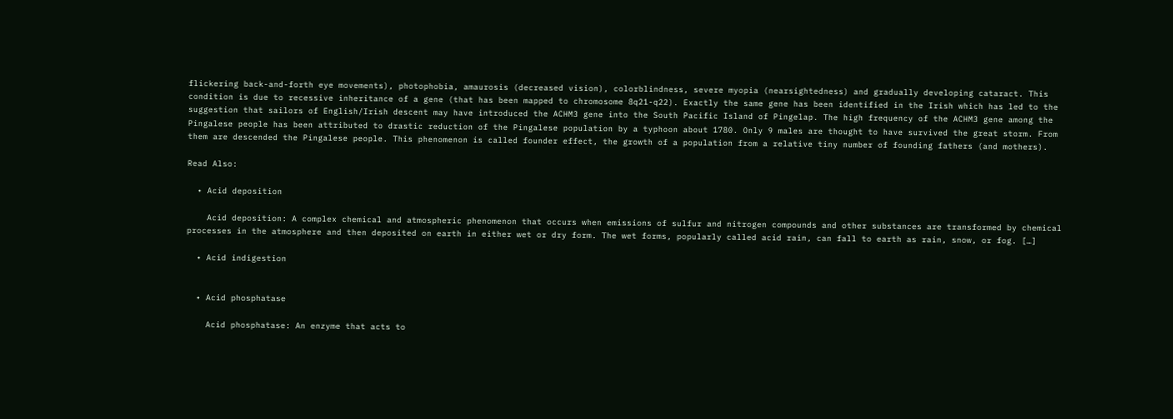flickering back-and-forth eye movements), photophobia, amaurosis (decreased vision), colorblindness, severe myopia (nearsightedness) and gradually developing cataract. This condition is due to recessive inheritance of a gene (that has been mapped to chromosome 8q21-q22). Exactly the same gene has been identified in the Irish which has led to the suggestion that sailors of English/Irish descent may have introduced the ACHM3 gene into the South Pacific Island of Pingelap. The high frequency of the ACHM3 gene among the Pingalese people has been attributed to drastic reduction of the Pingalese population by a typhoon about 1780. Only 9 males are thought to have survived the great storm. From them are descended the Pingalese people. This phenomenon is called founder effect, the growth of a population from a relative tiny number of founding fathers (and mothers).

Read Also:

  • Acid deposition

    Acid deposition: A complex chemical and atmospheric phenomenon that occurs when emissions of sulfur and nitrogen compounds and other substances are transformed by chemical processes in the atmosphere and then deposited on earth in either wet or dry form. The wet forms, popularly called acid rain, can fall to earth as rain, snow, or fog. […]

  • Acid indigestion


  • Acid phosphatase

    Acid phosphatase: An enzyme that acts to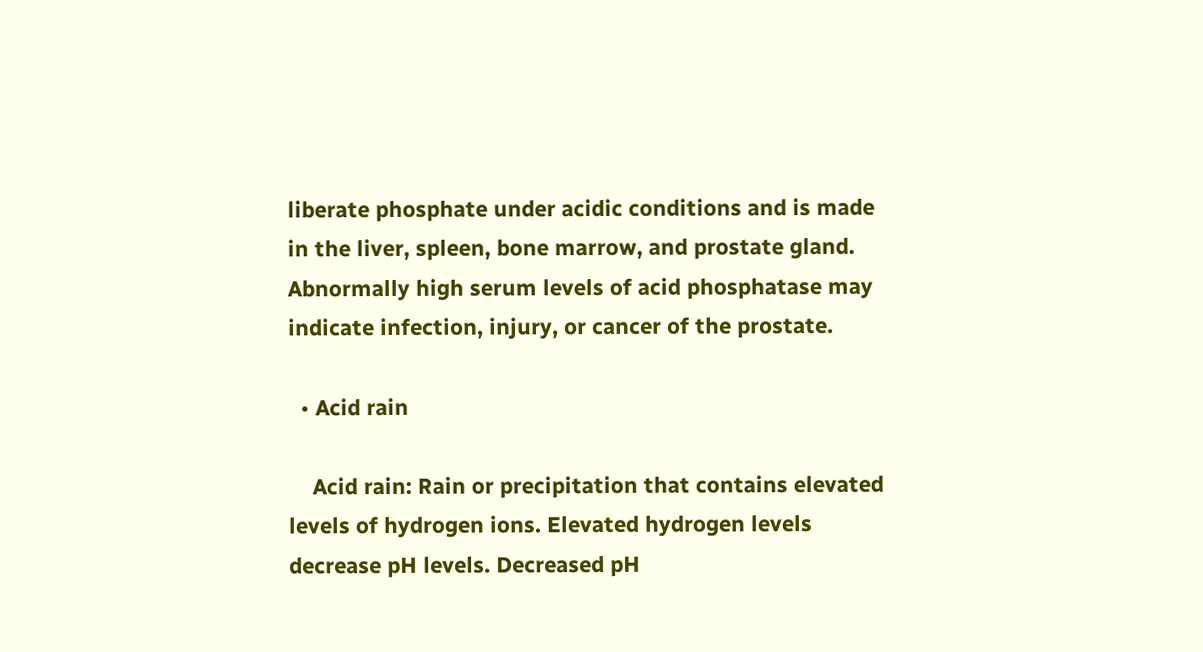liberate phosphate under acidic conditions and is made in the liver, spleen, bone marrow, and prostate gland. Abnormally high serum levels of acid phosphatase may indicate infection, injury, or cancer of the prostate.

  • Acid rain

    Acid rain: Rain or precipitation that contains elevated levels of hydrogen ions. Elevated hydrogen levels decrease pH levels. Decreased pH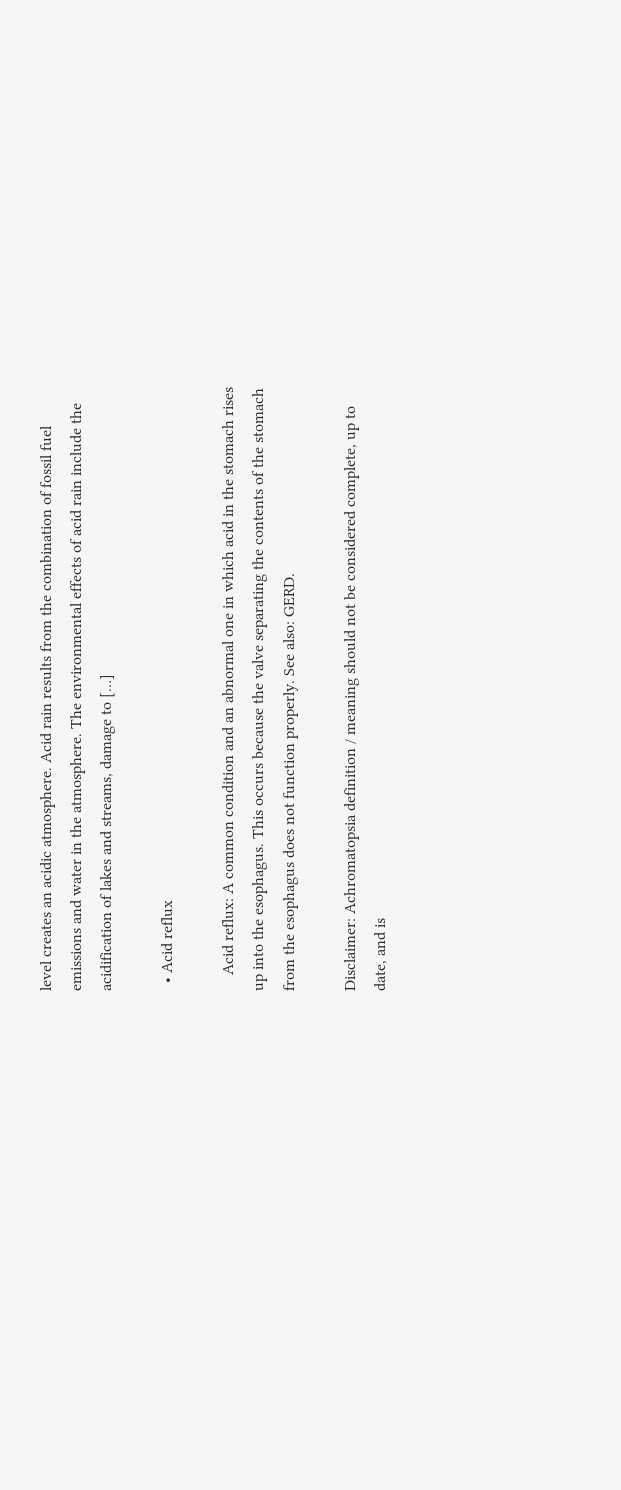level creates an acidic atmosphere. Acid rain results from the combination of fossil fuel emissions and water in the atmosphere. The environmental effects of acid rain include the acidification of lakes and streams, damage to […]

  • Acid reflux

    Acid reflux: A common condition and an abnormal one in which acid in the stomach rises up into the esophagus. This occurs because the valve separating the contents of the stomach from the esophagus does not function properly. See also: GERD.

Disclaimer: Achromatopsia definition / meaning should not be considered complete, up to date, and is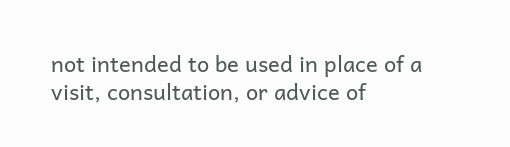not intended to be used in place of a visit, consultation, or advice of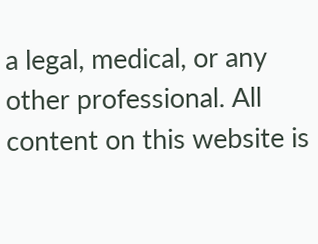a legal, medical, or any other professional. All content on this website is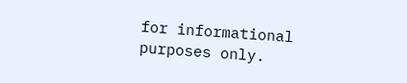for informational purposes only.